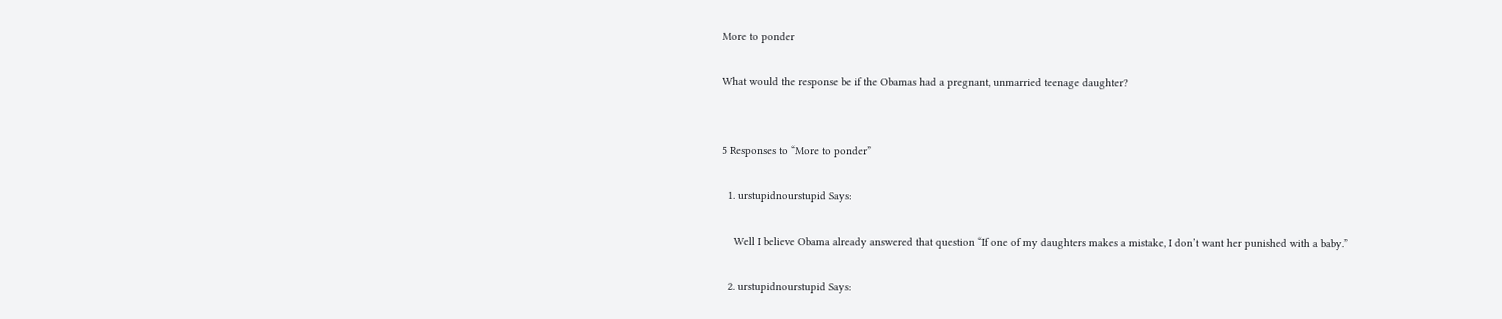More to ponder

What would the response be if the Obamas had a pregnant, unmarried teenage daughter?


5 Responses to “More to ponder”

  1. urstupidnourstupid Says:

    Well I believe Obama already answered that question “If one of my daughters makes a mistake, I don’t want her punished with a baby.”

  2. urstupidnourstupid Says: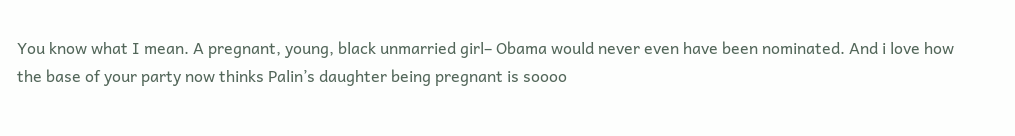You know what I mean. A pregnant, young, black unmarried girl– Obama would never even have been nominated. And i love how the base of your party now thinks Palin’s daughter being pregnant is soooo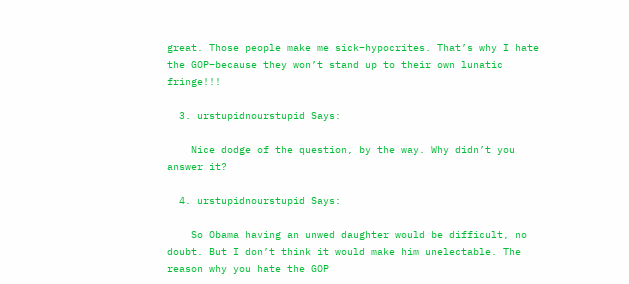great. Those people make me sick–hypocrites. That’s why I hate the GOP–because they won’t stand up to their own lunatic fringe!!!

  3. urstupidnourstupid Says:

    Nice dodge of the question, by the way. Why didn’t you answer it?

  4. urstupidnourstupid Says:

    So Obama having an unwed daughter would be difficult, no doubt. But I don’t think it would make him unelectable. The reason why you hate the GOP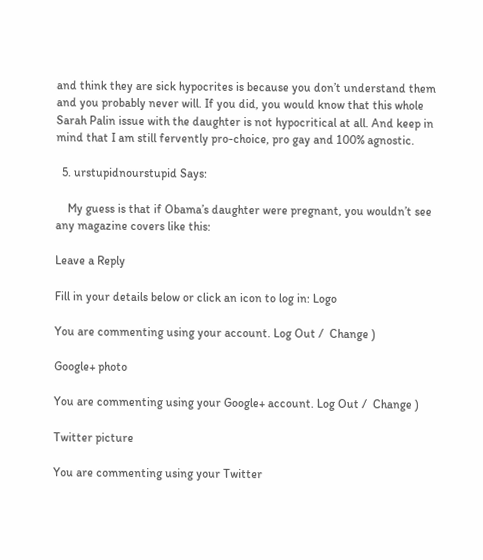and think they are sick hypocrites is because you don’t understand them and you probably never will. If you did, you would know that this whole Sarah Palin issue with the daughter is not hypocritical at all. And keep in mind that I am still fervently pro-choice, pro gay and 100% agnostic.

  5. urstupidnourstupid Says:

    My guess is that if Obama’s daughter were pregnant, you wouldn’t see any magazine covers like this:

Leave a Reply

Fill in your details below or click an icon to log in: Logo

You are commenting using your account. Log Out /  Change )

Google+ photo

You are commenting using your Google+ account. Log Out /  Change )

Twitter picture

You are commenting using your Twitter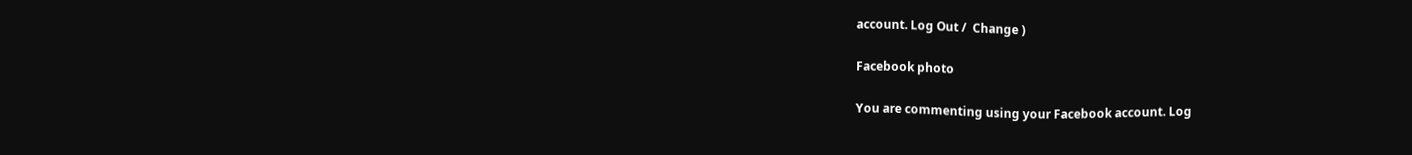account. Log Out /  Change )

Facebook photo

You are commenting using your Facebook account. Log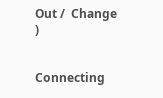Out /  Change )


Connecting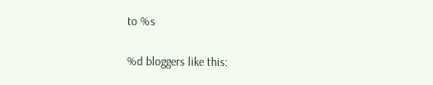to %s

%d bloggers like this: